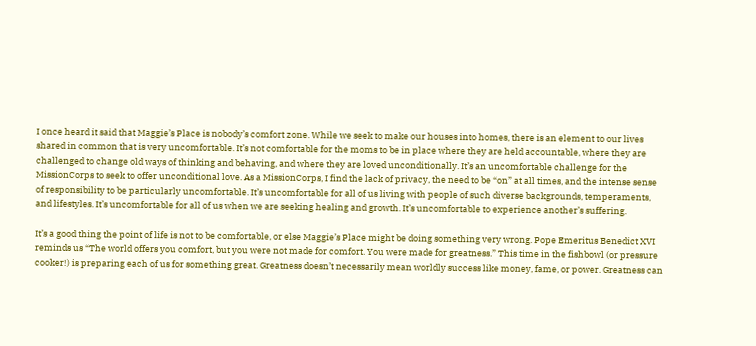I once heard it said that Maggie’s Place is nobody’s comfort zone. While we seek to make our houses into homes, there is an element to our lives shared in common that is very uncomfortable. It’s not comfortable for the moms to be in place where they are held accountable, where they are challenged to change old ways of thinking and behaving, and where they are loved unconditionally. It’s an uncomfortable challenge for the MissionCorps to seek to offer unconditional love. As a MissionCorps, I find the lack of privacy, the need to be “on” at all times, and the intense sense of responsibility to be particularly uncomfortable. It’s uncomfortable for all of us living with people of such diverse backgrounds, temperaments, and lifestyles. It’s uncomfortable for all of us when we are seeking healing and growth. It’s uncomfortable to experience another’s suffering.

It’s a good thing the point of life is not to be comfortable, or else Maggie’s Place might be doing something very wrong. Pope Emeritus Benedict XVI reminds us “The world offers you comfort, but you were not made for comfort. You were made for greatness.” This time in the fishbowl (or pressure cooker!) is preparing each of us for something great. Greatness doesn’t necessarily mean worldly success like money, fame, or power. Greatness can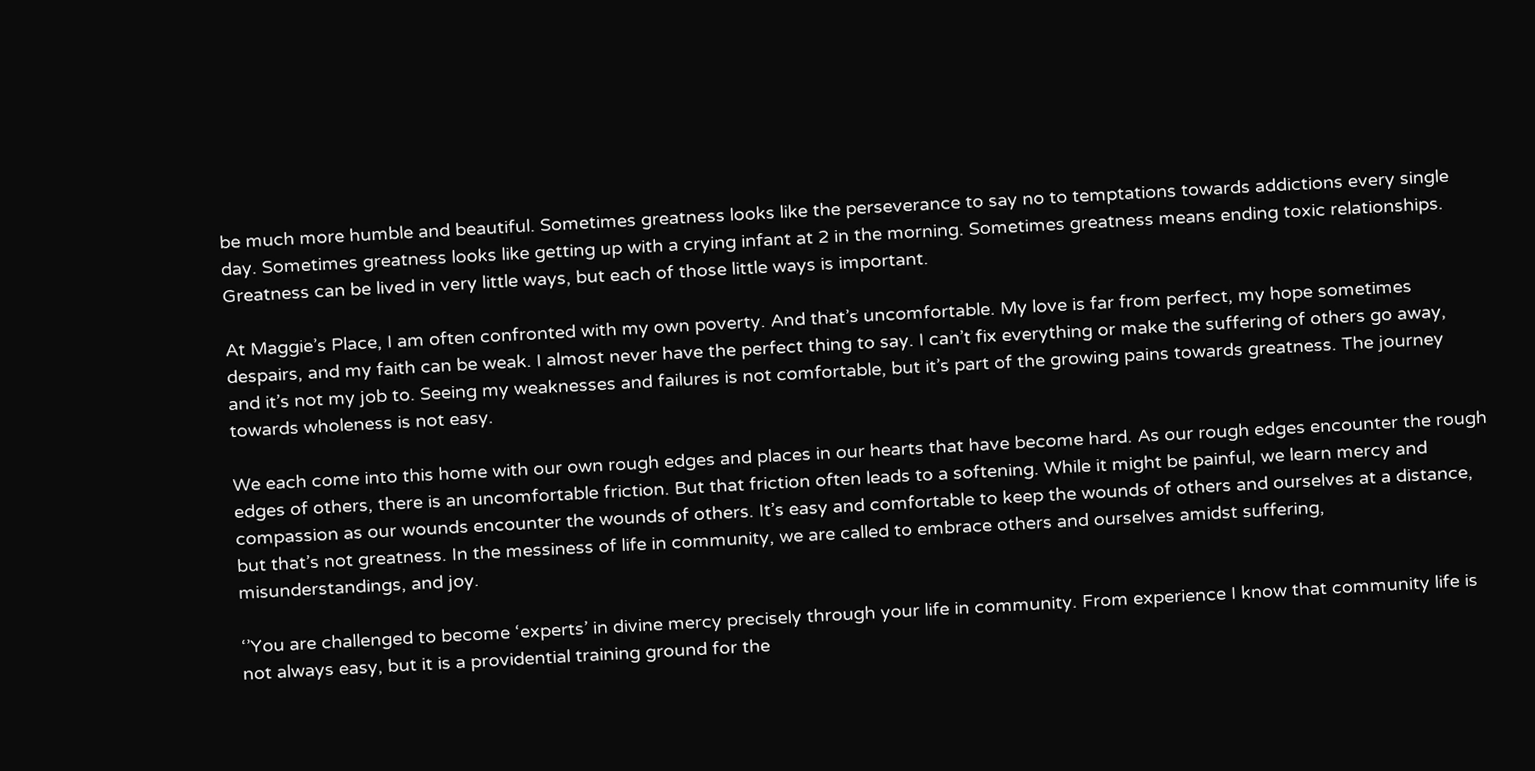be much more humble and beautiful. Sometimes greatness looks like the perseverance to say no to temptations towards addictions every single day. Sometimes greatness looks like getting up with a crying infant at 2 in the morning. Sometimes greatness means ending toxic relationships. Greatness can be lived in very little ways, but each of those little ways is important.

At Maggie’s Place, I am often confronted with my own poverty. And that’s uncomfortable. My love is far from perfect, my hope sometimes despairs, and my faith can be weak. I almost never have the perfect thing to say. I can’t fix everything or make the suffering of others go away, and it’s not my job to. Seeing my weaknesses and failures is not comfortable, but it’s part of the growing pains towards greatness. The journey towards wholeness is not easy.

We each come into this home with our own rough edges and places in our hearts that have become hard. As our rough edges encounter the rough edges of others, there is an uncomfortable friction. But that friction often leads to a softening. While it might be painful, we learn mercy and compassion as our wounds encounter the wounds of others. It’s easy and comfortable to keep the wounds of others and ourselves at a distance, but that’s not greatness. In the messiness of life in community, we are called to embrace others and ourselves amidst suffering, misunderstandings, and joy.

‘’You are challenged to become ‘experts’ in divine mercy precisely through your life in community. From experience I know that community life is not always easy, but it is a providential training ground for the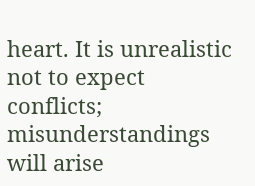heart. It is unrealistic not to expect conflicts; misunderstandings will arise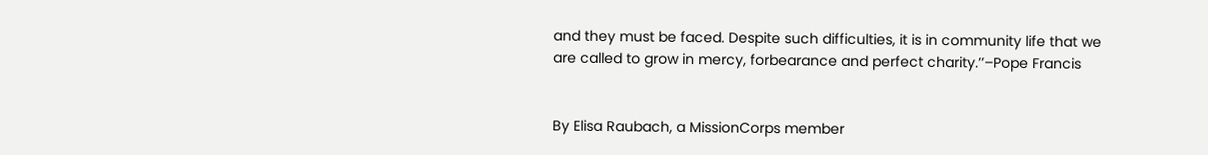and they must be faced. Despite such difficulties, it is in community life that we are called to grow in mercy, forbearance and perfect charity.’’–Pope Francis


By Elisa Raubach, a MissionCorps member